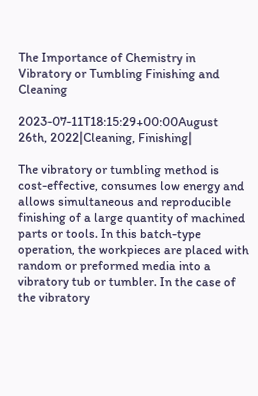The Importance of Chemistry in Vibratory or Tumbling Finishing and Cleaning

2023-07-11T18:15:29+00:00August 26th, 2022|Cleaning, Finishing|

The vibratory or tumbling method is cost-effective, consumes low energy and allows simultaneous and reproducible finishing of a large quantity of machined parts or tools. In this batch-type operation, the workpieces are placed with random or preformed media into a vibratory tub or tumbler. In the case of the vibratory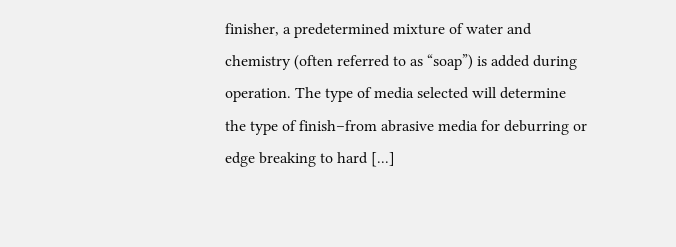finisher, a predetermined mixture of water and chemistry (often referred to as “soap”) is added during operation. The type of media selected will determine the type of finish–from abrasive media for deburring or edge breaking to hard [...]